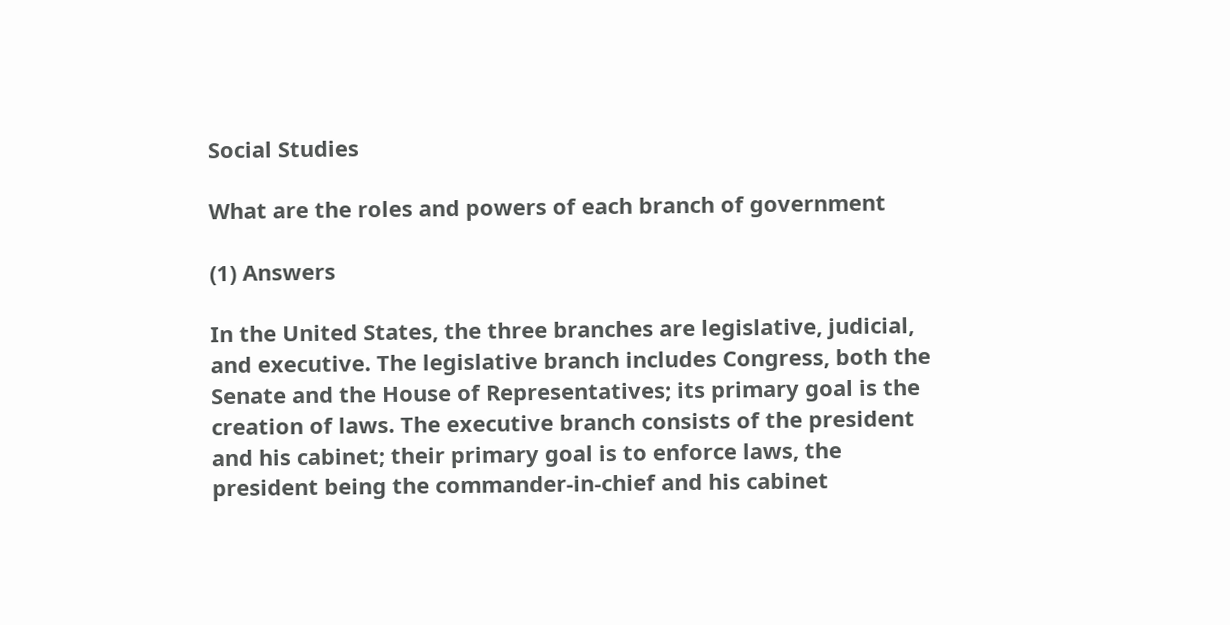Social Studies

What are the roles and powers of each branch of government

(1) Answers

In the United States, the three branches are legislative, judicial, and executive. The legislative branch includes Congress, both the Senate and the House of Representatives; its primary goal is the creation of laws. The executive branch consists of the president and his cabinet; their primary goal is to enforce laws, the president being the commander-in-chief and his cabinet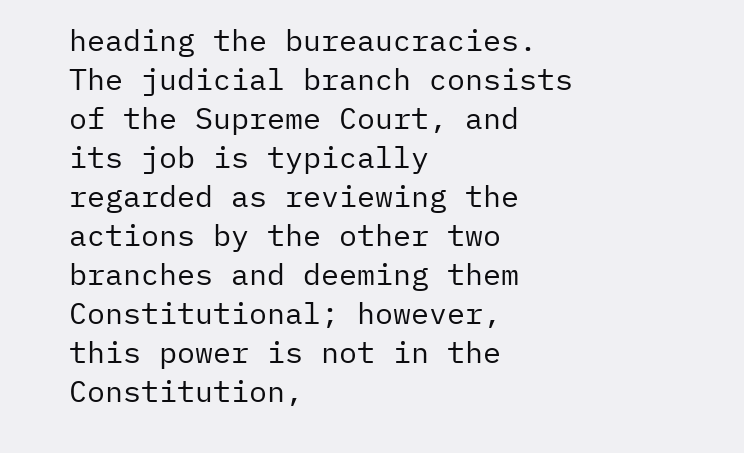heading the bureaucracies. The judicial branch consists of the Supreme Court, and its job is typically regarded as reviewing the actions by the other two branches and deeming them Constitutional; however, this power is not in the Constitution,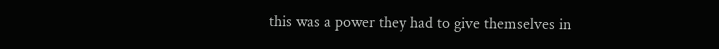this was a power they had to give themselves in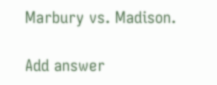Marbury vs. Madison.

Add answer